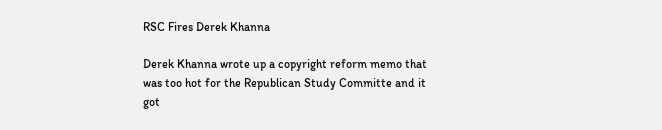RSC Fires Derek Khanna

Derek Khanna wrote up a copyright reform memo that was too hot for the Republican Study Committe and it got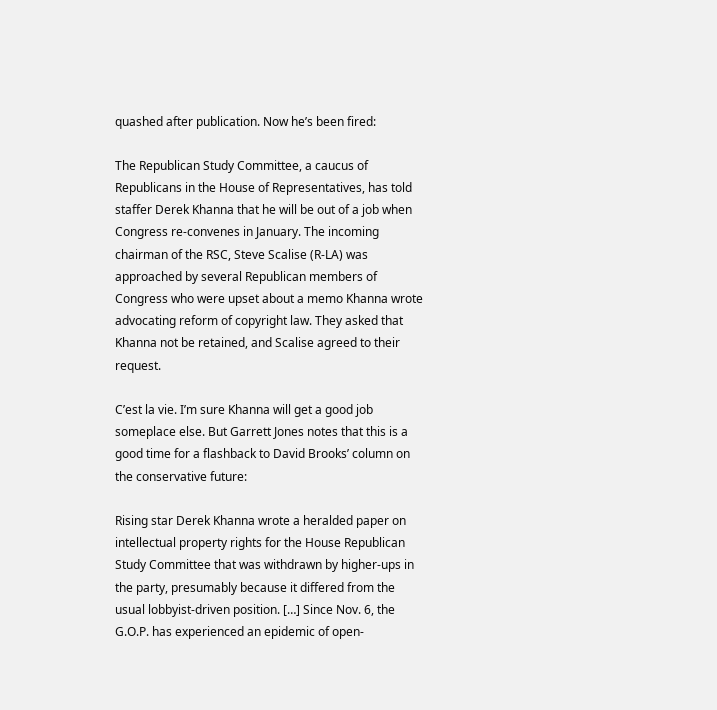quashed after publication. Now he’s been fired:

The Republican Study Committee, a caucus of Republicans in the House of Representatives, has told staffer Derek Khanna that he will be out of a job when Congress re-convenes in January. The incoming chairman of the RSC, Steve Scalise (R-LA) was approached by several Republican members of Congress who were upset about a memo Khanna wrote advocating reform of copyright law. They asked that Khanna not be retained, and Scalise agreed to their request.

C’est la vie. I’m sure Khanna will get a good job someplace else. But Garrett Jones notes that this is a good time for a flashback to David Brooks’ column on the conservative future:

Rising star Derek Khanna wrote a heralded paper on intellectual property rights for the House Republican Study Committee that was withdrawn by higher-ups in the party, presumably because it differed from the usual lobbyist-driven position. […] Since Nov. 6, the G.O.P. has experienced an epidemic of open-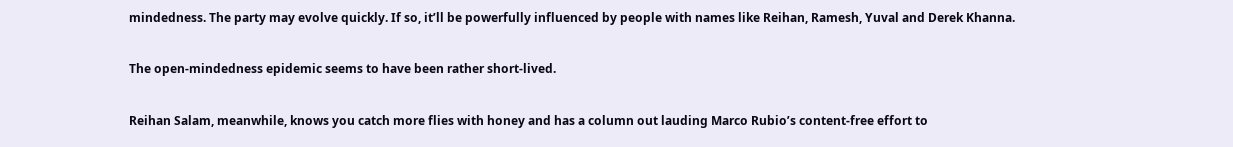mindedness. The party may evolve quickly. If so, it’ll be powerfully influenced by people with names like Reihan, Ramesh, Yuval and Derek Khanna.

The open-mindedness epidemic seems to have been rather short-lived.

Reihan Salam, meanwhile, knows you catch more flies with honey and has a column out lauding Marco Rubio’s content-free effort to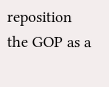reposition the GOP as a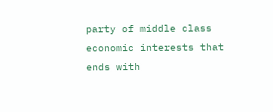party of middle class economic interests that ends with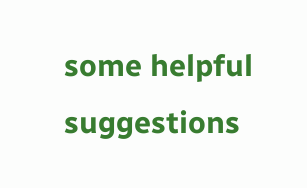some helpful suggestions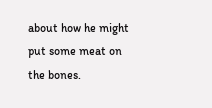about how he might put some meat on the bones.